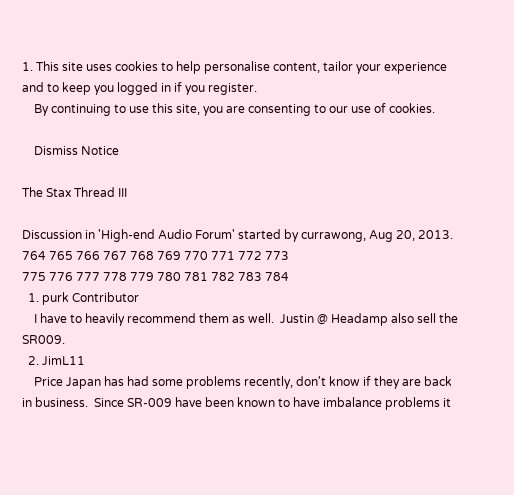1. This site uses cookies to help personalise content, tailor your experience and to keep you logged in if you register.
    By continuing to use this site, you are consenting to our use of cookies.

    Dismiss Notice

The Stax Thread III

Discussion in 'High-end Audio Forum' started by currawong, Aug 20, 2013.
764 765 766 767 768 769 770 771 772 773
775 776 777 778 779 780 781 782 783 784
  1. purk Contributor
    I have to heavily recommend them as well.  Justin @ Headamp also sell the SR009.
  2. JimL11
    Price Japan has had some problems recently, don't know if they are back in business.  Since SR-009 have been known to have imbalance problems it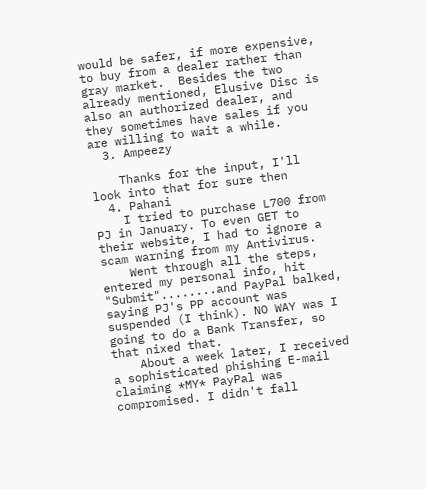would be safer, if more expensive, to buy from a dealer rather than gray market.  Besides the two already mentioned, Elusive Disc is also an authorized dealer, and they sometimes have sales if you are willing to wait a while.
  3. Ampeezy

    Thanks for the input, I'll look into that for sure then
  4. Pahani
    I tried to purchase L700 from PJ in January. To even GET to their website, I had to ignore a scam warning from my Antivirus.
    Went through all the steps, entered my personal info, hit "Submit"........and PayPal balked, saying PJ's PP account was suspended (I think). NO WAY was I going to do a Bank Transfer, so that nixed that.
    About a week later, I received a sophisticated phishing E-mail claiming *MY* PayPal was compromised. I didn't fall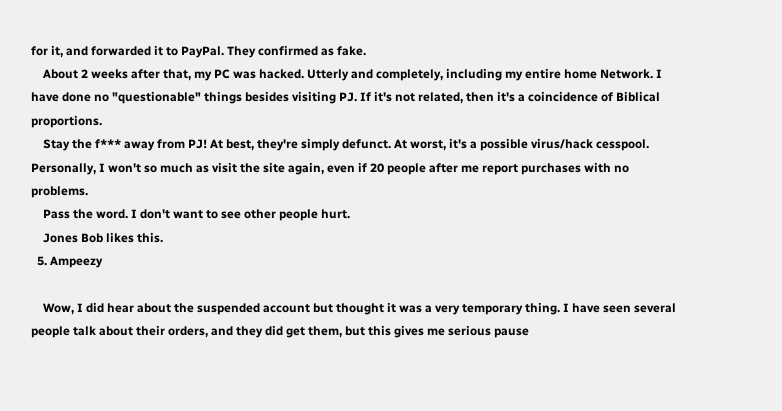for it, and forwarded it to PayPal. They confirmed as fake.
    About 2 weeks after that, my PC was hacked. Utterly and completely, including my entire home Network. I have done no "questionable" things besides visiting PJ. If it's not related, then it's a coincidence of Biblical proportions.
    Stay the f*** away from PJ! At best, they're simply defunct. At worst, it's a possible virus/hack cesspool. Personally, I won't so much as visit the site again, even if 20 people after me report purchases with no problems.
    Pass the word. I don't want to see other people hurt.
    Jones Bob likes this.
  5. Ampeezy

    Wow, I did hear about the suspended account but thought it was a very temporary thing. I have seen several people talk about their orders, and they did get them, but this gives me serious pause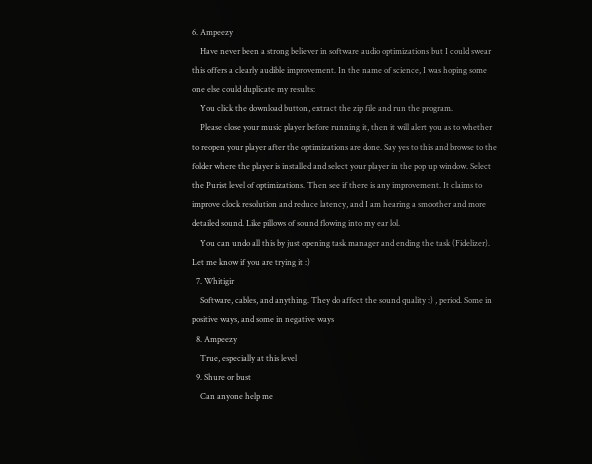6. Ampeezy
    Have never been a strong believer in software audio optimizations but I could swear this offers a clearly audible improvement. In the name of science, I was hoping some one else could duplicate my results:
    You click the download button, extract the zip file and run the program.
    Please close your music player before running it, then it will alert you as to whether to reopen your player after the optimizations are done. Say yes to this and browse to the folder where the player is installed and select your player in the pop up window. Select the Purist level of optimizations. Then see if there is any improvement. It claims to improve clock resolution and reduce latency, and I am hearing a smoother and more detailed sound. Like pillows of sound flowing into my ear lol.
    You can undo all this by just opening task manager and ending the task (Fidelizer). Let me know if you are trying it :)
  7. Whitigir
    Software, cables, and anything. They do affect the sound quality :) , period. Some in positive ways, and some in negative ways
  8. Ampeezy
    True, especially at this level
  9. Shure or bust
    Can anyone help me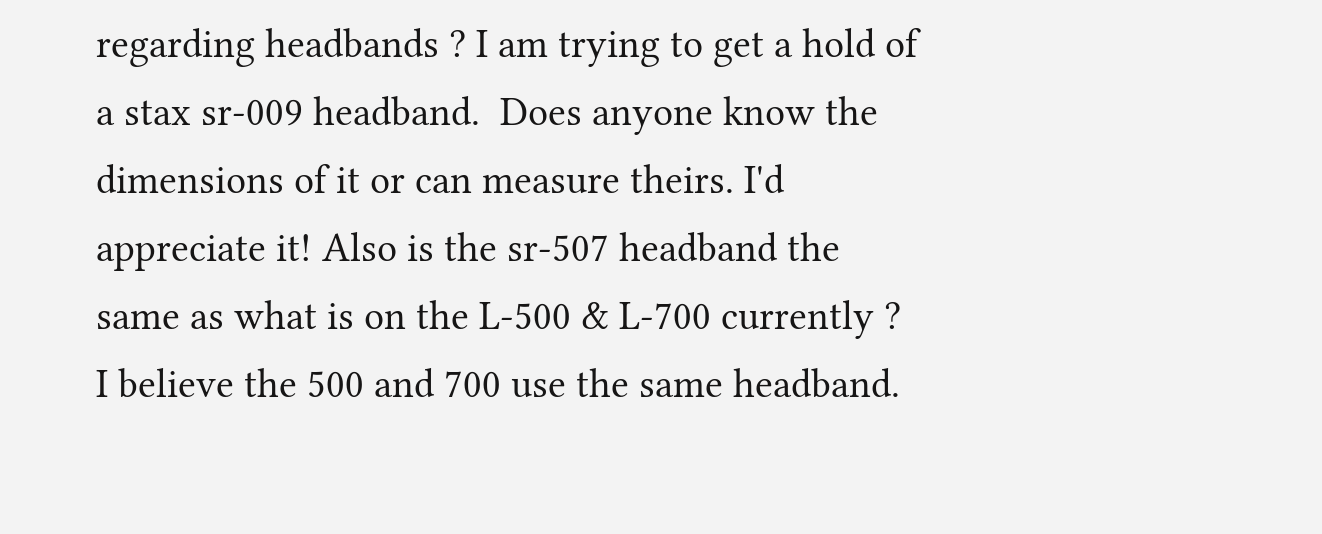regarding headbands ? I am trying to get a hold of a stax sr-009 headband.  Does anyone know the dimensions of it or can measure theirs. I'd appreciate it! Also is the sr-507 headband the same as what is on the L-500 & L-700 currently ? I believe the 500 and 700 use the same headband.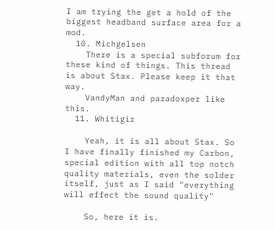I am trying the get a hold of the biggest headband surface area for a mod.
  10. Michgelsen
    There is a special subforum for these kind of things. This thread is about Stax. Please keep it that way.
    VandyMan and paradoxper like this.
  11. Whitigir

    Yeah, it is all about Stax. So I have finally finished my Carbon, special edition with all top notch quality materials, even the solder itself, just as I said "everything will effect the sound quality"

    So, here it is.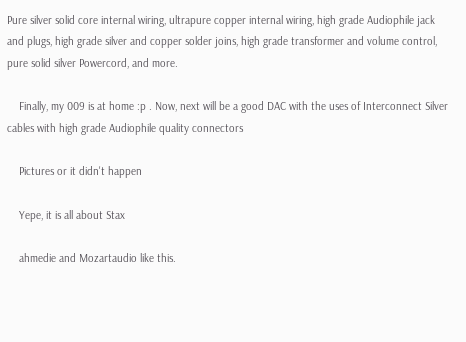Pure silver solid core internal wiring, ultrapure copper internal wiring, high grade Audiophile jack and plugs, high grade silver and copper solder joins, high grade transformer and volume control, pure solid silver Powercord, and more.

    Finally, my 009 is at home :p . Now, next will be a good DAC with the uses of Interconnect Silver cables with high grade Audiophile quality connectors

    Pictures or it didn't happen

    Yepe, it is all about Stax

    ahmedie and Mozartaudio like this.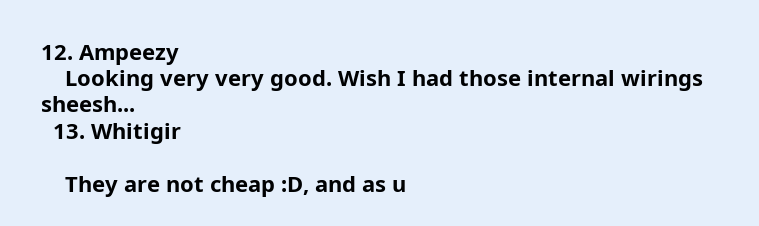12. Ampeezy
    Looking very very good. Wish I had those internal wirings sheesh...
  13. Whitigir

    They are not cheap :D, and as u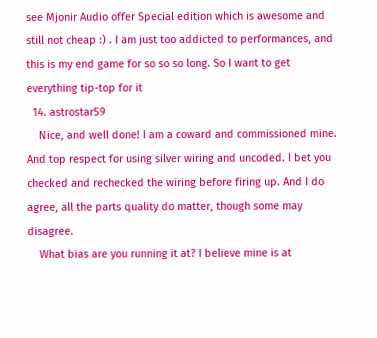see Mjonir Audio offer Special edition which is awesome and still not cheap :) . I am just too addicted to performances, and this is my end game for so so so long. So I want to get everything tip-top for it
  14. astrostar59
    Nice, and well done! I am a coward and commissioned mine. And top respect for using silver wiring and uncoded. I bet you checked and rechecked the wiring before firing up. And I do agree, all the parts quality do matter, though some may disagree.
    What bias are you running it at? I believe mine is at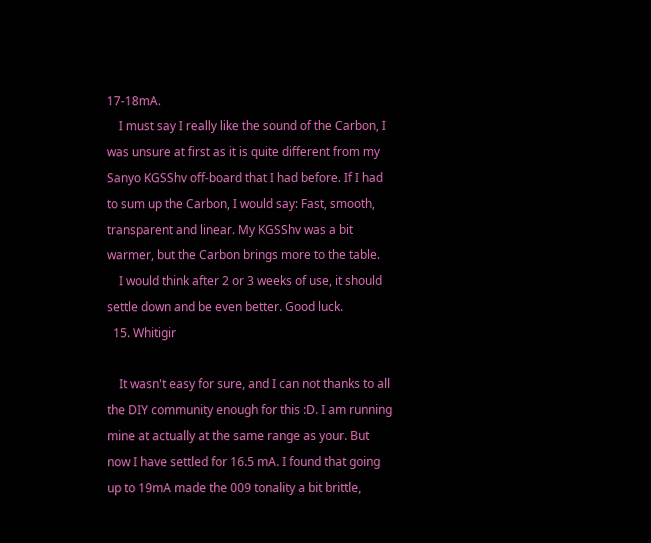17-18mA.
    I must say I really like the sound of the Carbon, I was unsure at first as it is quite different from my Sanyo KGSShv off-board that I had before. If I had to sum up the Carbon, I would say: Fast, smooth, transparent and linear. My KGSShv was a bit warmer, but the Carbon brings more to the table.
    I would think after 2 or 3 weeks of use, it should settle down and be even better. Good luck.
  15. Whitigir

    It wasn't easy for sure, and I can not thanks to all the DIY community enough for this :D. I am running mine at actually at the same range as your. But now I have settled for 16.5 mA. I found that going up to 19mA made the 009 tonality a bit brittle,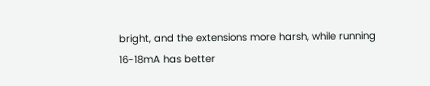bright, and the extensions more harsh, while running 16-18mA has better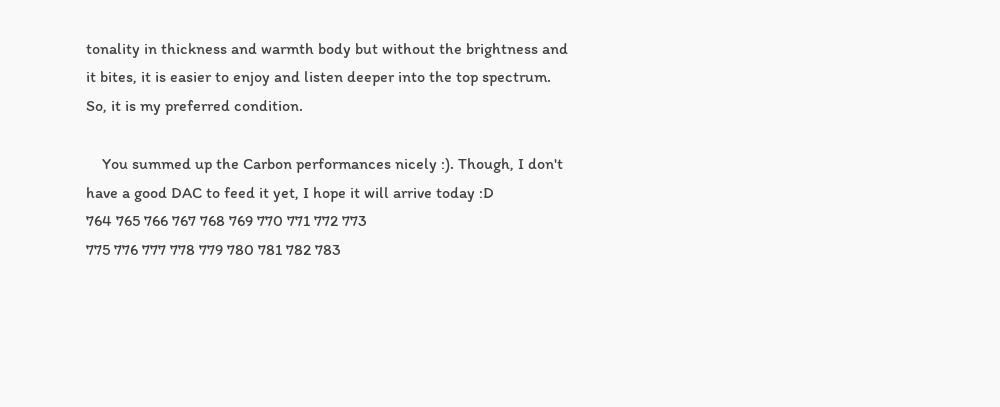tonality in thickness and warmth body but without the brightness and it bites, it is easier to enjoy and listen deeper into the top spectrum. So, it is my preferred condition.

    You summed up the Carbon performances nicely :). Though, I don't have a good DAC to feed it yet, I hope it will arrive today :D
764 765 766 767 768 769 770 771 772 773
775 776 777 778 779 780 781 782 783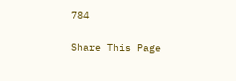784

Share This Page